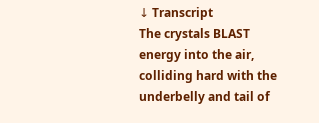↓ Transcript
The crystals BLAST energy into the air, colliding hard with the underbelly and tail of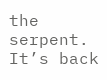the serpent.
It’s back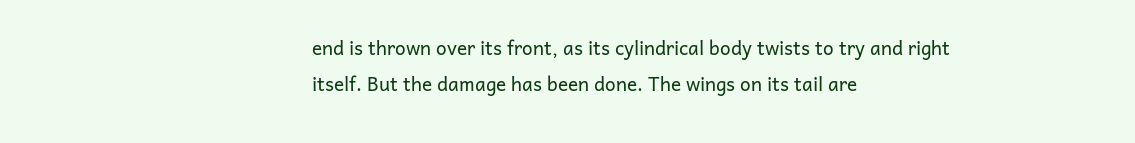end is thrown over its front, as its cylindrical body twists to try and right itself. But the damage has been done. The wings on its tail are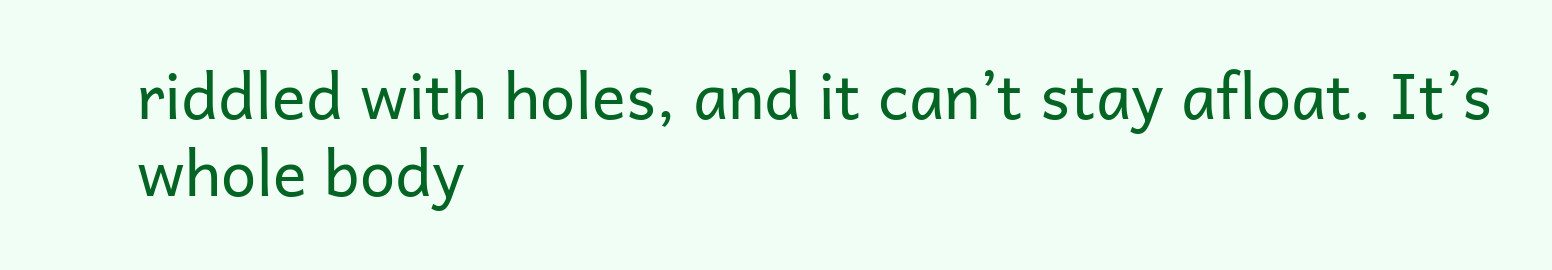riddled with holes, and it can’t stay afloat. It’s whole body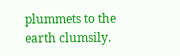plummets to the earth clumsily.